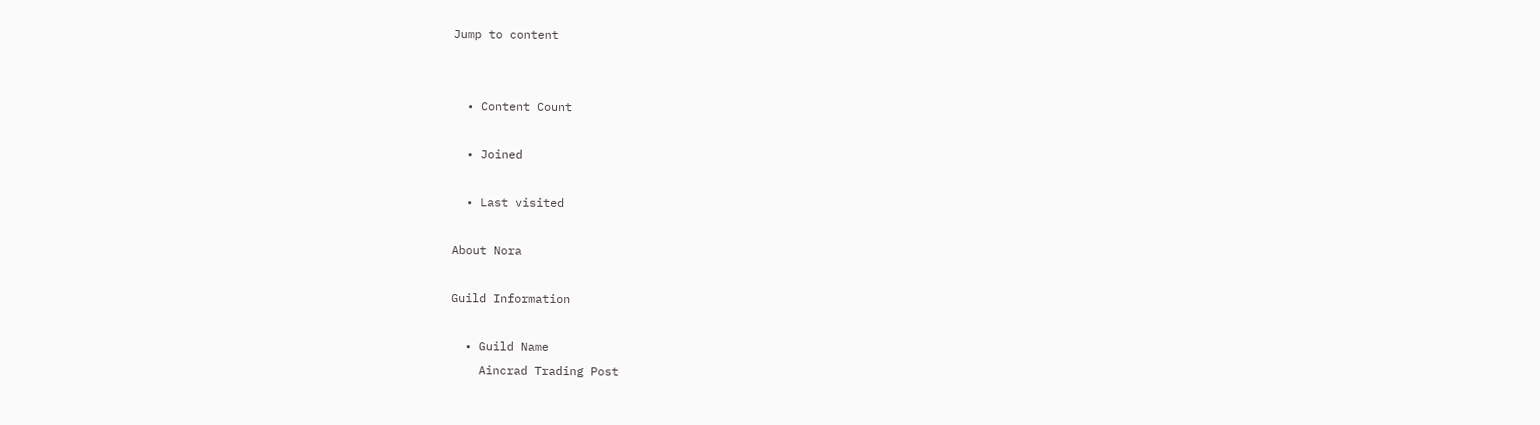Jump to content


  • Content Count

  • Joined

  • Last visited

About Nora

Guild Information

  • Guild Name
    Aincrad Trading Post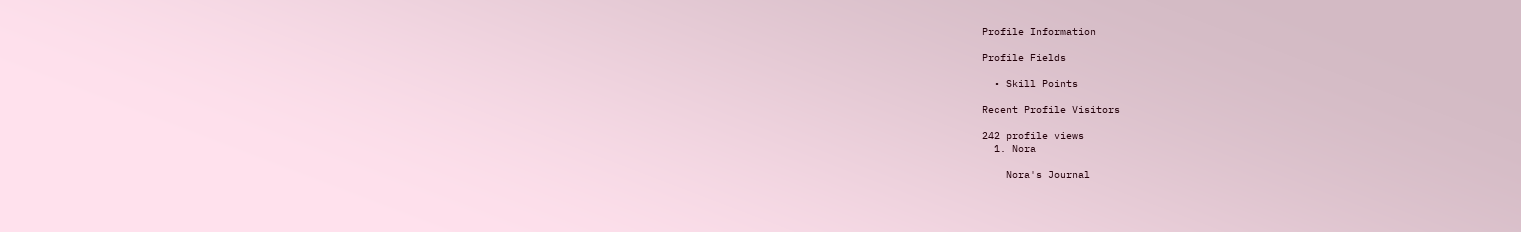Profile Information

Profile Fields

  • Skill Points

Recent Profile Visitors

242 profile views
  1. Nora

    Nora's Journal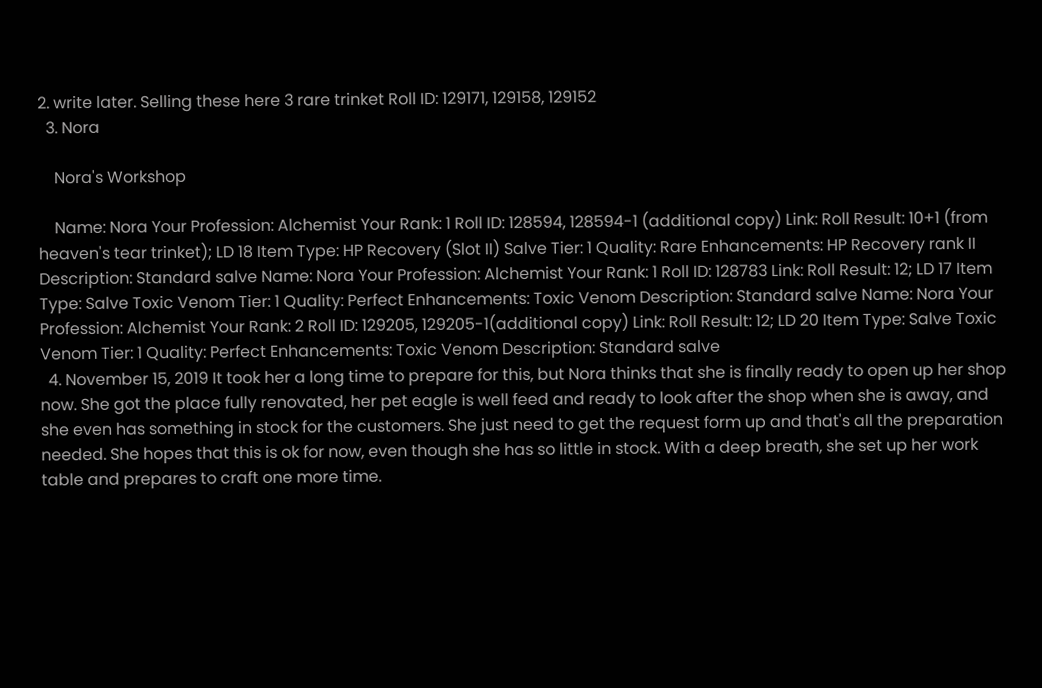2. write later. Selling these here 3 rare trinket Roll ID: 129171, 129158, 129152
  3. Nora

    Nora's Workshop

    Name: Nora Your Profession: Alchemist Your Rank: 1 Roll ID: 128594, 128594-1 (additional copy) Link: Roll Result: 10+1 (from heaven's tear trinket); LD 18 Item Type: HP Recovery (Slot II) Salve Tier: 1 Quality: Rare Enhancements: HP Recovery rank II Description: Standard salve Name: Nora Your Profession: Alchemist Your Rank: 1 Roll ID: 128783 Link: Roll Result: 12; LD 17 Item Type: Salve Toxic Venom Tier: 1 Quality: Perfect Enhancements: Toxic Venom Description: Standard salve Name: Nora Your Profession: Alchemist Your Rank: 2 Roll ID: 129205, 129205-1(additional copy) Link: Roll Result: 12; LD 20 Item Type: Salve Toxic Venom Tier: 1 Quality: Perfect Enhancements: Toxic Venom Description: Standard salve
  4. November 15, 2019 It took her a long time to prepare for this, but Nora thinks that she is finally ready to open up her shop now. She got the place fully renovated, her pet eagle is well feed and ready to look after the shop when she is away, and she even has something in stock for the customers. She just need to get the request form up and that's all the preparation needed. She hopes that this is ok for now, even though she has so little in stock. With a deep breath, she set up her work table and prepares to craft one more time.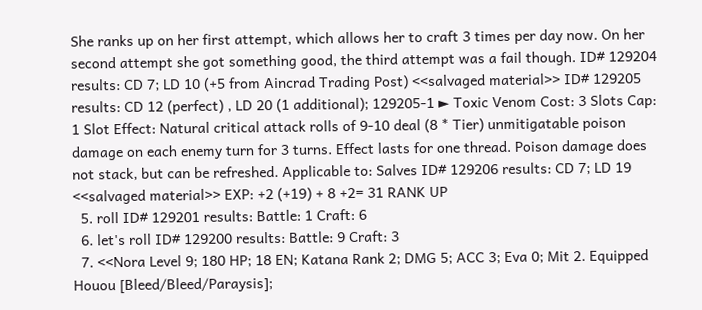She ranks up on her first attempt, which allows her to craft 3 times per day now. On her second attempt she got something good, the third attempt was a fail though. ID# 129204 results: CD 7; LD 10 (+5 from Aincrad Trading Post) <<salvaged material>> ID# 129205 results: CD 12 (perfect) , LD 20 (1 additional); 129205-1 ► Toxic Venom Cost: 3 Slots Cap: 1 Slot Effect: Natural critical attack rolls of 9-10 deal (8 * Tier) unmitigatable poison damage on each enemy turn for 3 turns. Effect lasts for one thread. Poison damage does not stack, but can be refreshed. Applicable to: Salves ID# 129206 results: CD 7; LD 19 <<salvaged material>> EXP: +2 (+19) + 8 +2= 31 RANK UP
  5. roll ID# 129201 results: Battle: 1 Craft: 6
  6. let's roll ID# 129200 results: Battle: 9 Craft: 3
  7. <<Nora Level 9; 180 HP; 18 EN; Katana Rank 2; DMG 5; ACC 3; Eva 0; Mit 2. Equipped Houou [Bleed/Bleed/Paraysis];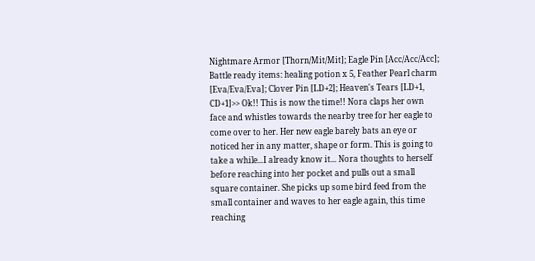Nightmare Armor [Thorn/Mit/Mit]; Eagle Pin [Acc/Acc/Acc]; Battle ready items: healing potion x 5, Feather Pearl charm [Eva/Eva/Eva]; Clover Pin [LD+2]; Heaven's Tears [LD+1, CD+1]>> Ok!! This is now the time!! Nora claps her own face and whistles towards the nearby tree for her eagle to come over to her. Her new eagle barely bats an eye or noticed her in any matter, shape or form. This is going to take a while...I already know it... Nora thoughts to herself before reaching into her pocket and pulls out a small square container. She picks up some bird feed from the small container and waves to her eagle again, this time reaching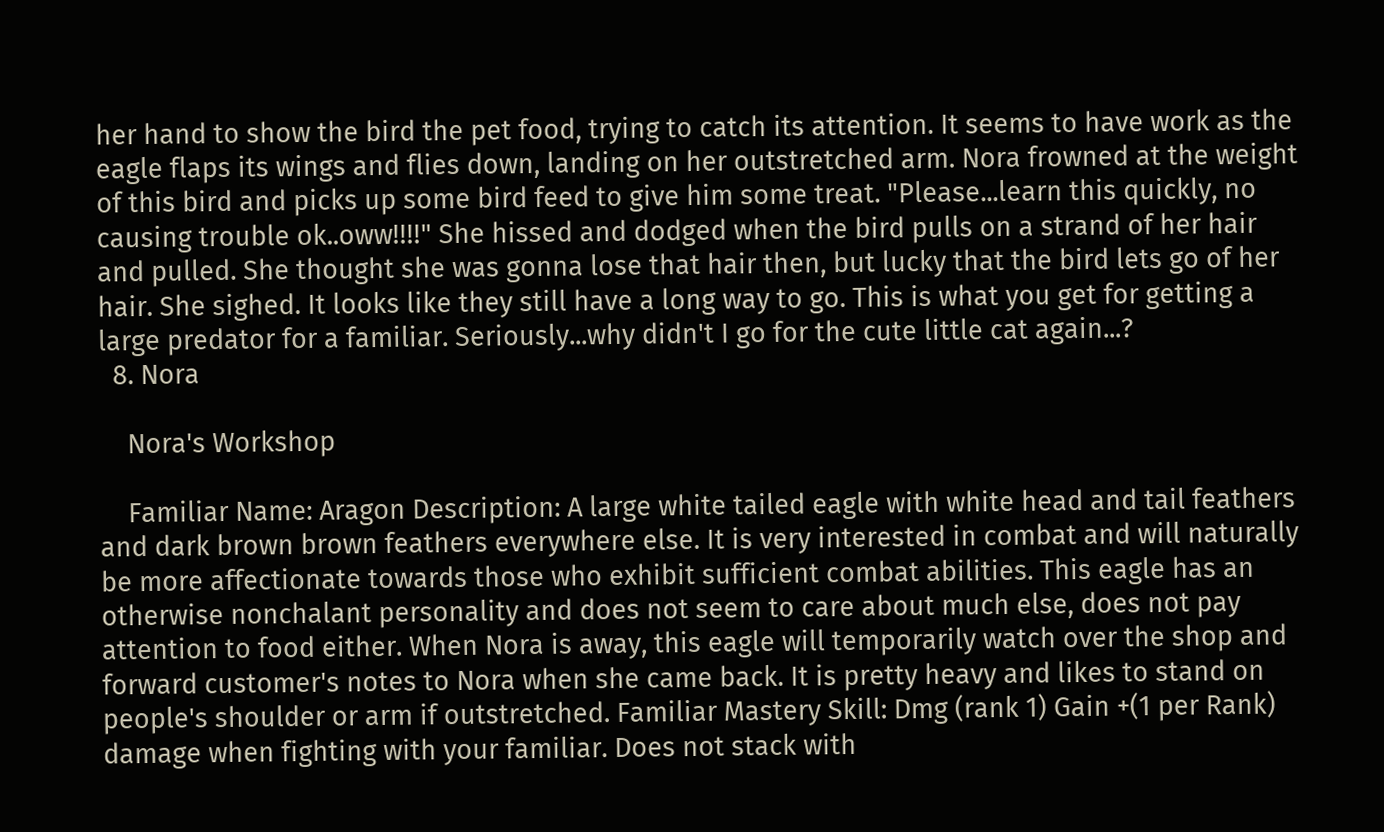her hand to show the bird the pet food, trying to catch its attention. It seems to have work as the eagle flaps its wings and flies down, landing on her outstretched arm. Nora frowned at the weight of this bird and picks up some bird feed to give him some treat. "Please...learn this quickly, no causing trouble ok..oww!!!!" She hissed and dodged when the bird pulls on a strand of her hair and pulled. She thought she was gonna lose that hair then, but lucky that the bird lets go of her hair. She sighed. It looks like they still have a long way to go. This is what you get for getting a large predator for a familiar. Seriously...why didn't I go for the cute little cat again...?
  8. Nora

    Nora's Workshop

    Familiar Name: Aragon Description: A large white tailed eagle with white head and tail feathers and dark brown brown feathers everywhere else. It is very interested in combat and will naturally be more affectionate towards those who exhibit sufficient combat abilities. This eagle has an otherwise nonchalant personality and does not seem to care about much else, does not pay attention to food either. When Nora is away, this eagle will temporarily watch over the shop and forward customer's notes to Nora when she came back. It is pretty heavy and likes to stand on people's shoulder or arm if outstretched. Familiar Mastery Skill: Dmg (rank 1) Gain +(1 per Rank) damage when fighting with your familiar. Does not stack with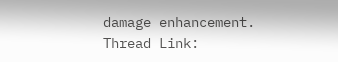damage enhancement. Thread Link: